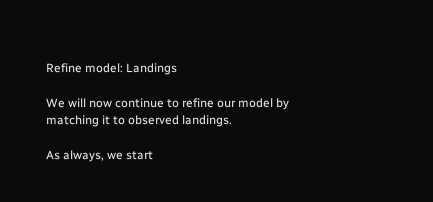Refine model: Landings

We will now continue to refine our model by matching it to observed landings.

As always, we start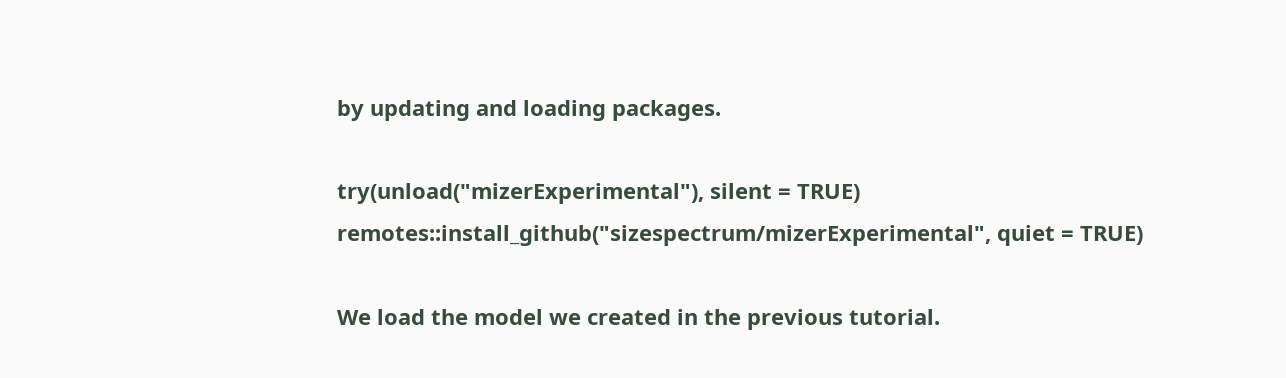by updating and loading packages.

try(unload("mizerExperimental"), silent = TRUE)
remotes::install_github("sizespectrum/mizerExperimental", quiet = TRUE)

We load the model we created in the previous tutorial.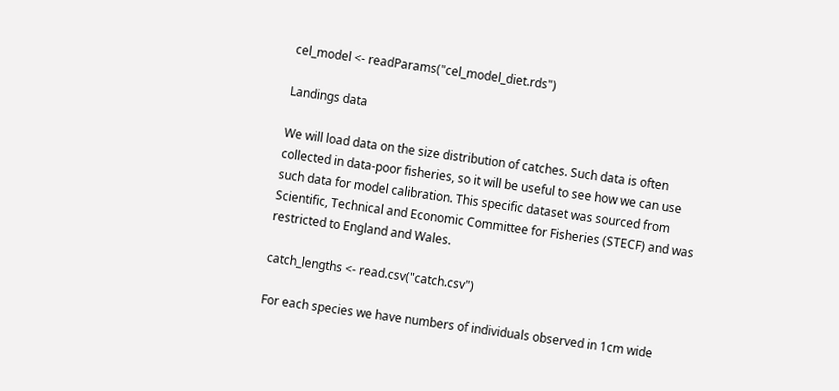cel_model <- readParams("cel_model_diet.rds")

Landings data

We will load data on the size distribution of catches. Such data is often collected in data-poor fisheries, so it will be useful to see how we can use such data for model calibration. This specific dataset was sourced from Scientific, Technical and Economic Committee for Fisheries (STECF) and was restricted to England and Wales.

catch_lengths <- read.csv("catch.csv")

For each species we have numbers of individuals observed in 1cm wide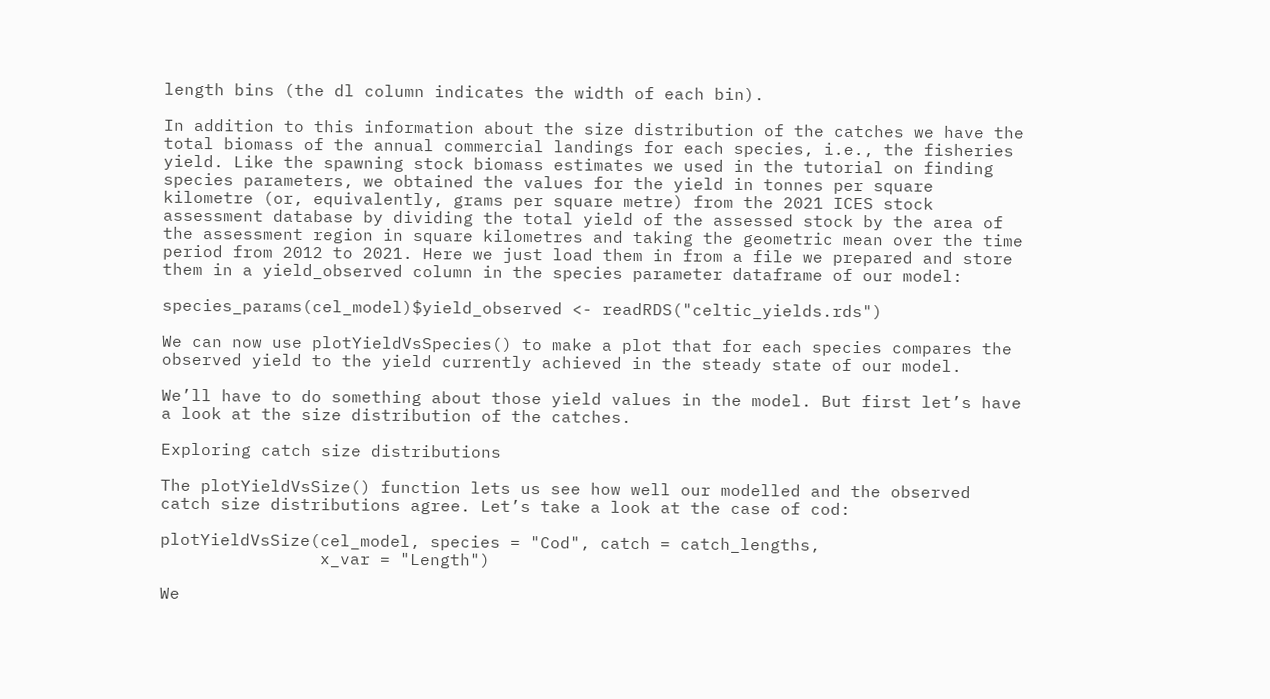length bins (the dl column indicates the width of each bin).

In addition to this information about the size distribution of the catches we have the total biomass of the annual commercial landings for each species, i.e., the fisheries yield. Like the spawning stock biomass estimates we used in the tutorial on finding species parameters, we obtained the values for the yield in tonnes per square kilometre (or, equivalently, grams per square metre) from the 2021 ICES stock assessment database by dividing the total yield of the assessed stock by the area of the assessment region in square kilometres and taking the geometric mean over the time period from 2012 to 2021. Here we just load them in from a file we prepared and store them in a yield_observed column in the species parameter dataframe of our model:

species_params(cel_model)$yield_observed <- readRDS("celtic_yields.rds")

We can now use plotYieldVsSpecies() to make a plot that for each species compares the observed yield to the yield currently achieved in the steady state of our model.

We’ll have to do something about those yield values in the model. But first let’s have a look at the size distribution of the catches.

Exploring catch size distributions

The plotYieldVsSize() function lets us see how well our modelled and the observed catch size distributions agree. Let’s take a look at the case of cod:

plotYieldVsSize(cel_model, species = "Cod", catch = catch_lengths,
                x_var = "Length")

We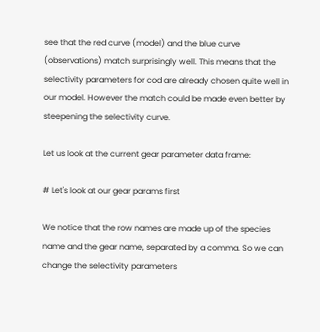see that the red curve (model) and the blue curve (observations) match surprisingly well. This means that the selectivity parameters for cod are already chosen quite well in our model. However the match could be made even better by steepening the selectivity curve.

Let us look at the current gear parameter data frame:

# Let's look at our gear params first

We notice that the row names are made up of the species name and the gear name, separated by a comma. So we can change the selectivity parameters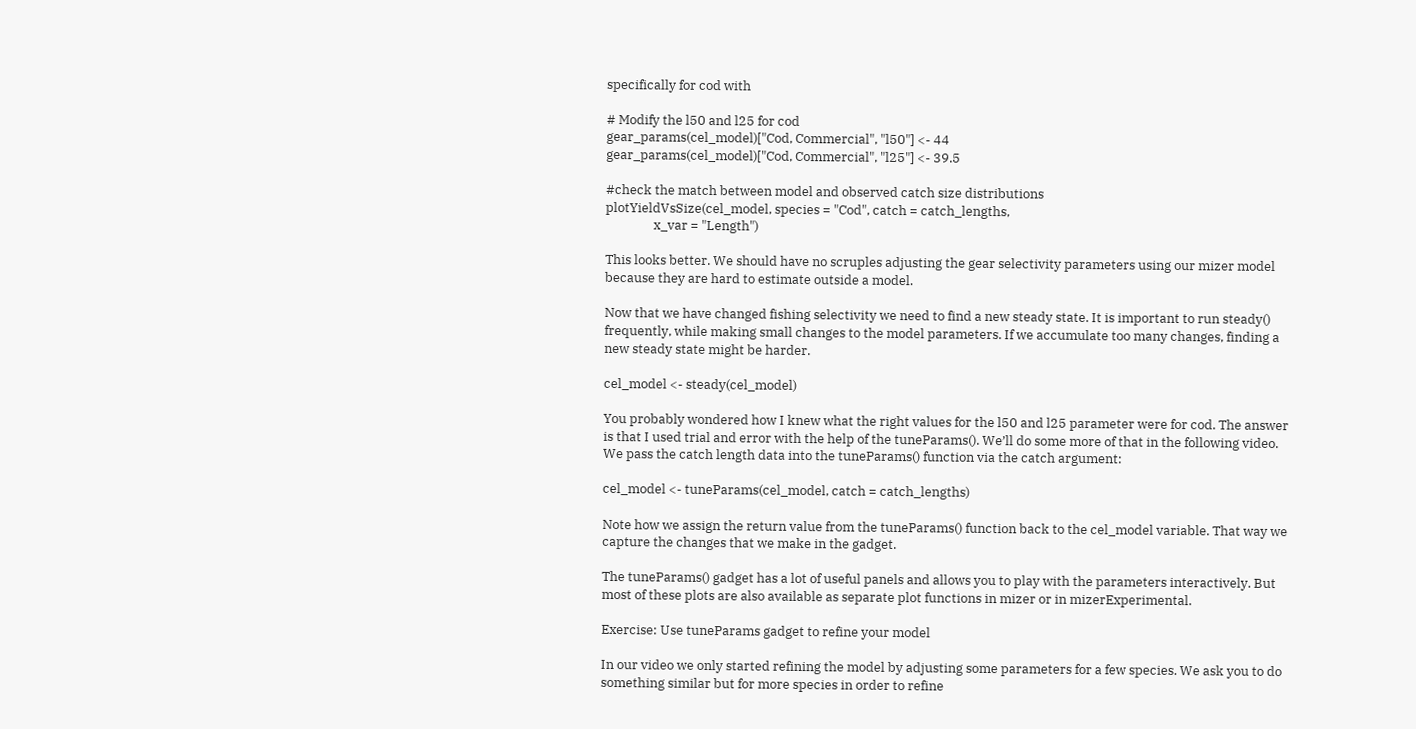specifically for cod with

# Modify the l50 and l25 for cod
gear_params(cel_model)["Cod, Commercial", "l50"] <- 44
gear_params(cel_model)["Cod, Commercial", "l25"] <- 39.5

#check the match between model and observed catch size distributions
plotYieldVsSize(cel_model, species = "Cod", catch = catch_lengths,
                x_var = "Length")

This looks better. We should have no scruples adjusting the gear selectivity parameters using our mizer model because they are hard to estimate outside a model.

Now that we have changed fishing selectivity we need to find a new steady state. It is important to run steady() frequently, while making small changes to the model parameters. If we accumulate too many changes, finding a new steady state might be harder.

cel_model <- steady(cel_model)

You probably wondered how I knew what the right values for the l50 and l25 parameter were for cod. The answer is that I used trial and error with the help of the tuneParams(). We’ll do some more of that in the following video. We pass the catch length data into the tuneParams() function via the catch argument:

cel_model <- tuneParams(cel_model, catch = catch_lengths)

Note how we assign the return value from the tuneParams() function back to the cel_model variable. That way we capture the changes that we make in the gadget.

The tuneParams() gadget has a lot of useful panels and allows you to play with the parameters interactively. But most of these plots are also available as separate plot functions in mizer or in mizerExperimental.

Exercise: Use tuneParams gadget to refine your model

In our video we only started refining the model by adjusting some parameters for a few species. We ask you to do something similar but for more species in order to refine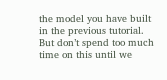the model you have built in the previous tutorial. But don’t spend too much time on this until we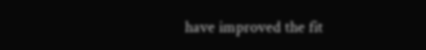have improved the fit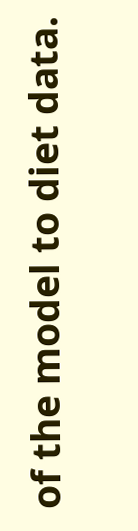of the model to diet data.